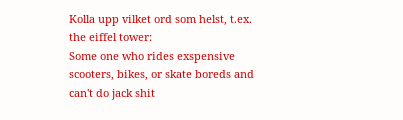Kolla upp vilket ord som helst, t.ex. the eiffel tower:
Some one who rides exspensive scooters, bikes, or skate boreds and can't do jack shit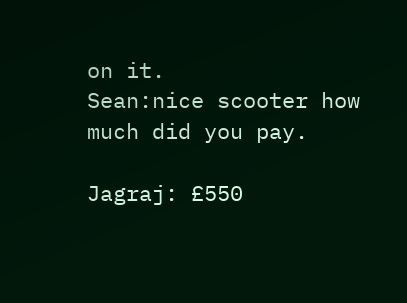on it.
Sean:nice scooter how much did you pay.

Jagraj: £550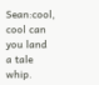Sean:cool, cool can you land a tale whip.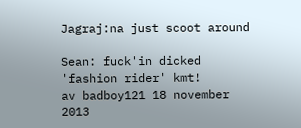Jagraj:na just scoot around

Sean: fuck'in dicked 'fashion rider' kmt!
av badboy121 18 november 2013